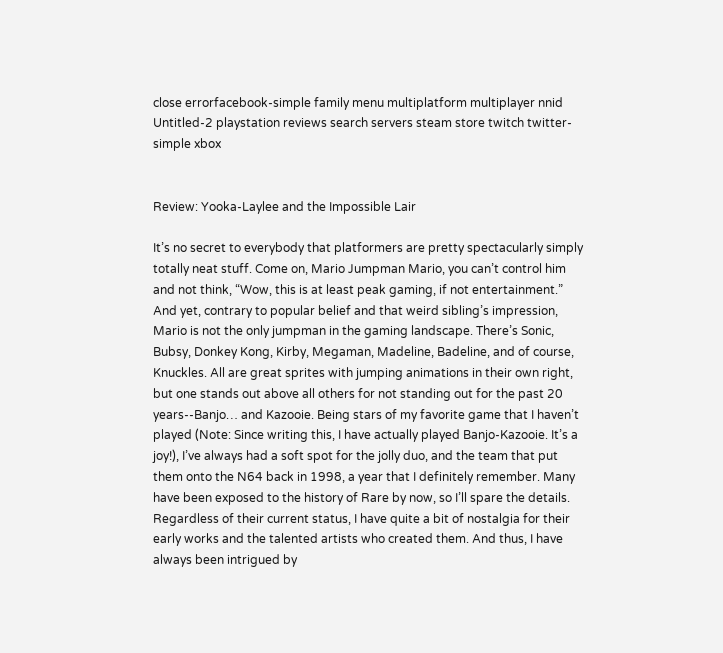close errorfacebook-simple family menu multiplatform multiplayer nnid Untitled-2 playstation reviews search servers steam store twitch twitter-simple xbox


Review: Yooka-Laylee and the Impossible Lair

It’s no secret to everybody that platformers are pretty spectacularly simply totally neat stuff. Come on, Mario Jumpman Mario, you can’t control him and not think, “Wow, this is at least peak gaming, if not entertainment.” And yet, contrary to popular belief and that weird sibling’s impression, Mario is not the only jumpman in the gaming landscape. There’s Sonic, Bubsy, Donkey Kong, Kirby, Megaman, Madeline, Badeline, and of course, Knuckles. All are great sprites with jumping animations in their own right, but one stands out above all others for not standing out for the past 20 years--Banjo… and Kazooie. Being stars of my favorite game that I haven’t played (Note: Since writing this, I have actually played Banjo-Kazooie. It’s a joy!), I’ve always had a soft spot for the jolly duo, and the team that put them onto the N64 back in 1998, a year that I definitely remember. Many have been exposed to the history of Rare by now, so I’ll spare the details. Regardless of their current status, I have quite a bit of nostalgia for their early works and the talented artists who created them. And thus, I have always been intrigued by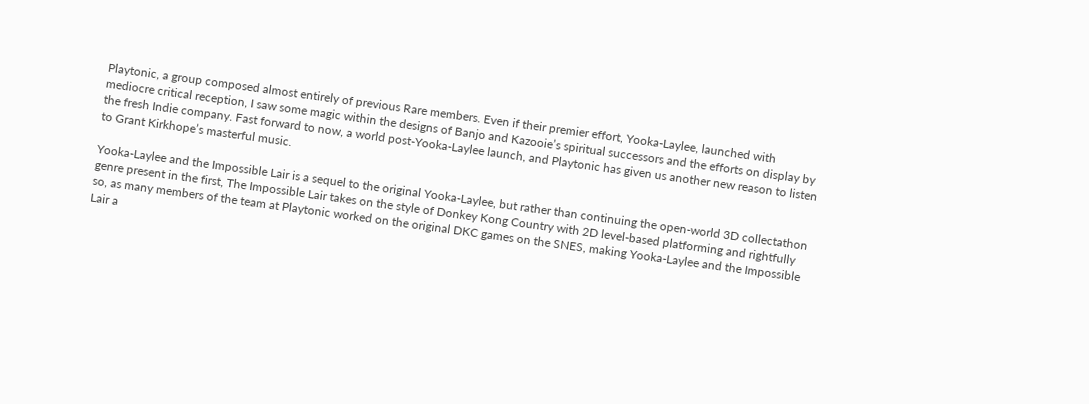Playtonic, a group composed almost entirely of previous Rare members. Even if their premier effort, Yooka-Laylee, launched with mediocre critical reception, I saw some magic within the designs of Banjo and Kazooie’s spiritual successors and the efforts on display by the fresh Indie company. Fast forward to now, a world post-Yooka-Laylee launch, and Playtonic has given us another new reason to listen to Grant Kirkhope’s masterful music.

Yooka-Laylee and the Impossible Lair is a sequel to the original Yooka-Laylee, but rather than continuing the open-world 3D collectathon genre present in the first, The Impossible Lair takes on the style of Donkey Kong Country with 2D level-based platforming and rightfully so, as many members of the team at Playtonic worked on the original DKC games on the SNES, making Yooka-Laylee and the Impossible Lair a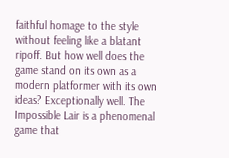faithful homage to the style without feeling like a blatant ripoff. But how well does the game stand on its own as a modern platformer with its own ideas? Exceptionally well. The Impossible Lair is a phenomenal game that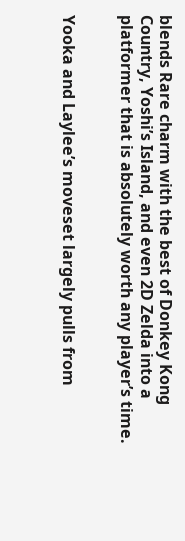blends Rare charm with the best of Donkey Kong Country, Yoshi’s Island, and even 2D Zelda into a platformer that is absolutely worth any player’s time.


Yooka and Laylee’s moveset largely pulls from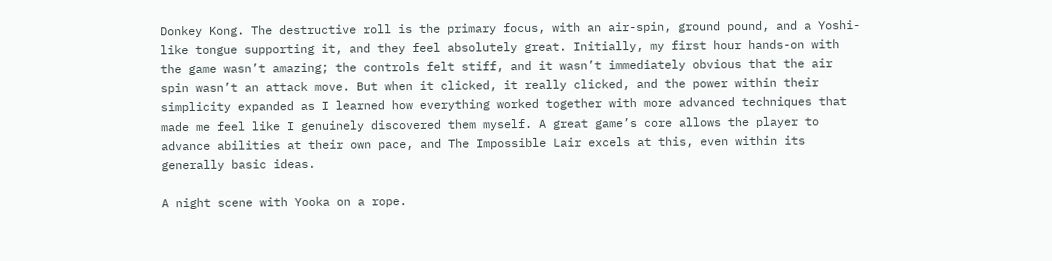Donkey Kong. The destructive roll is the primary focus, with an air-spin, ground pound, and a Yoshi-like tongue supporting it, and they feel absolutely great. Initially, my first hour hands-on with the game wasn’t amazing; the controls felt stiff, and it wasn’t immediately obvious that the air spin wasn’t an attack move. But when it clicked, it really clicked, and the power within their simplicity expanded as I learned how everything worked together with more advanced techniques that made me feel like I genuinely discovered them myself. A great game’s core allows the player to advance abilities at their own pace, and The Impossible Lair excels at this, even within its generally basic ideas.

A night scene with Yooka on a rope.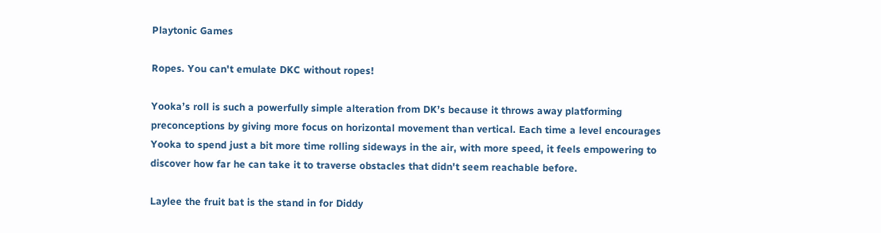Playtonic Games

Ropes. You can't emulate DKC without ropes!

Yooka’s roll is such a powerfully simple alteration from DK’s because it throws away platforming preconceptions by giving more focus on horizontal movement than vertical. Each time a level encourages Yooka to spend just a bit more time rolling sideways in the air, with more speed, it feels empowering to discover how far he can take it to traverse obstacles that didn't seem reachable before.

Laylee the fruit bat is the stand in for Diddy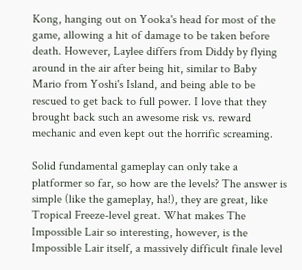Kong, hanging out on Yooka's head for most of the game, allowing a hit of damage to be taken before death. However, Laylee differs from Diddy by flying around in the air after being hit, similar to Baby Mario from Yoshi's Island, and being able to be rescued to get back to full power. I love that they brought back such an awesome risk vs. reward mechanic and even kept out the horrific screaming.

Solid fundamental gameplay can only take a platformer so far, so how are the levels? The answer is simple (like the gameplay, ha!), they are great, like Tropical Freeze-level great. What makes The Impossible Lair so interesting, however, is the Impossible Lair itself, a massively difficult finale level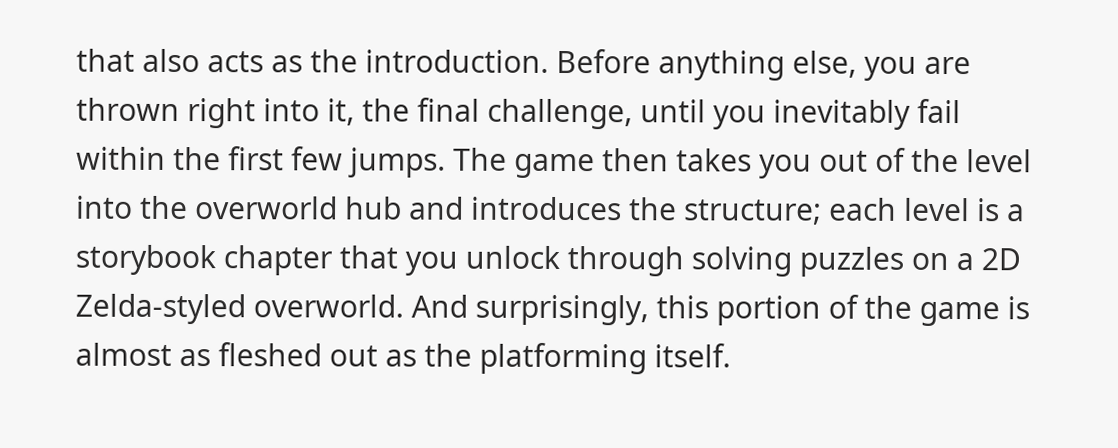that also acts as the introduction. Before anything else, you are thrown right into it, the final challenge, until you inevitably fail within the first few jumps. The game then takes you out of the level into the overworld hub and introduces the structure; each level is a storybook chapter that you unlock through solving puzzles on a 2D Zelda-styled overworld. And surprisingly, this portion of the game is almost as fleshed out as the platforming itself.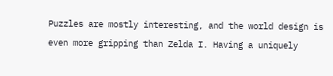Puzzles are mostly interesting, and the world design is even more gripping than Zelda I. Having a uniquely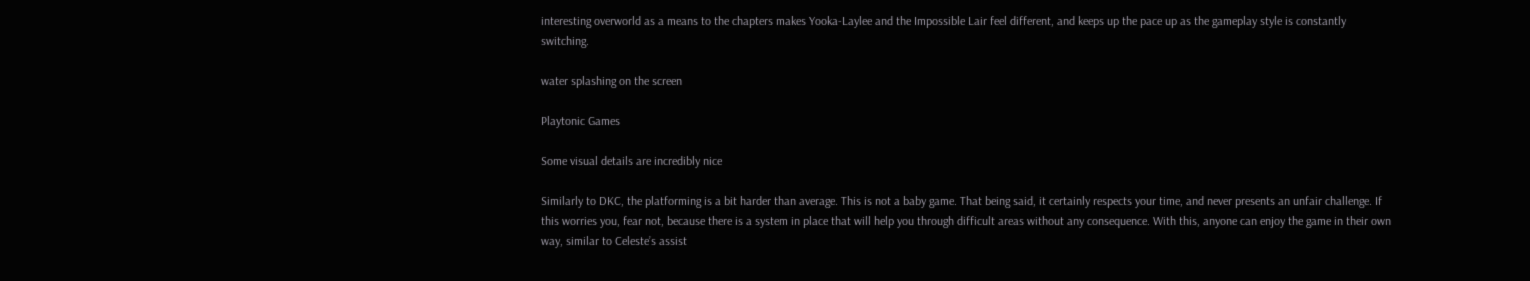interesting overworld as a means to the chapters makes Yooka-Laylee and the Impossible Lair feel different, and keeps up the pace up as the gameplay style is constantly switching.

water splashing on the screen

Playtonic Games

Some visual details are incredibly nice

Similarly to DKC, the platforming is a bit harder than average. This is not a baby game. That being said, it certainly respects your time, and never presents an unfair challenge. If this worries you, fear not, because there is a system in place that will help you through difficult areas without any consequence. With this, anyone can enjoy the game in their own way, similar to Celeste’s assist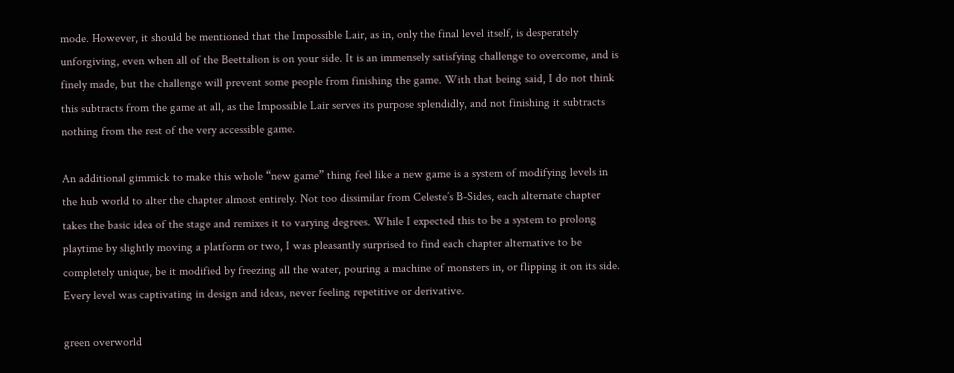mode. However, it should be mentioned that the Impossible Lair, as in, only the final level itself, is desperately unforgiving, even when all of the Beettalion is on your side. It is an immensely satisfying challenge to overcome, and is finely made, but the challenge will prevent some people from finishing the game. With that being said, I do not think this subtracts from the game at all, as the Impossible Lair serves its purpose splendidly, and not finishing it subtracts nothing from the rest of the very accessible game.

An additional gimmick to make this whole “new game” thing feel like a new game is a system of modifying levels in the hub world to alter the chapter almost entirely. Not too dissimilar from Celeste’s B-Sides, each alternate chapter takes the basic idea of the stage and remixes it to varying degrees. While I expected this to be a system to prolong playtime by slightly moving a platform or two, I was pleasantly surprised to find each chapter alternative to be completely unique, be it modified by freezing all the water, pouring a machine of monsters in, or flipping it on its side. Every level was captivating in design and ideas, never feeling repetitive or derivative.

green overworld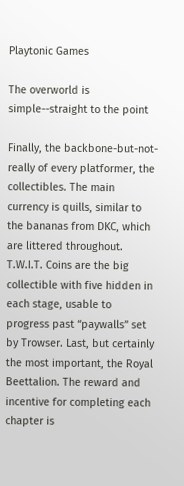Playtonic Games

The overworld is simple--straight to the point

Finally, the backbone-but-not-really of every platformer, the collectibles. The main currency is quills, similar to the bananas from DKC, which are littered throughout. T.W.I.T. Coins are the big collectible with five hidden in each stage, usable to progress past “paywalls” set by Trowser. Last, but certainly the most important, the Royal Beettalion. The reward and incentive for completing each chapter is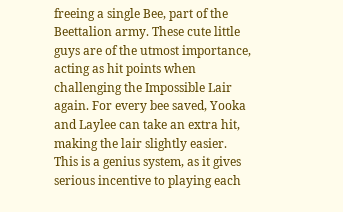freeing a single Bee, part of the Beettalion army. These cute little guys are of the utmost importance, acting as hit points when challenging the Impossible Lair again. For every bee saved, Yooka and Laylee can take an extra hit, making the lair slightly easier. This is a genius system, as it gives serious incentive to playing each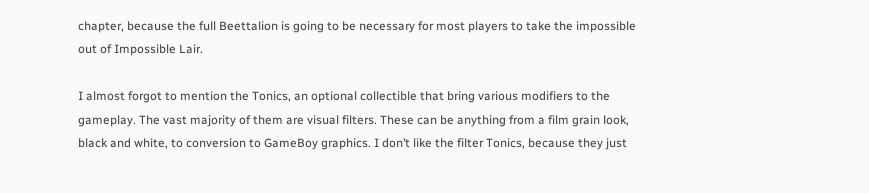chapter, because the full Beettalion is going to be necessary for most players to take the impossible out of Impossible Lair.

I almost forgot to mention the Tonics, an optional collectible that bring various modifiers to the gameplay. The vast majority of them are visual filters. These can be anything from a film grain look, black and white, to conversion to GameBoy graphics. I don’t like the filter Tonics, because they just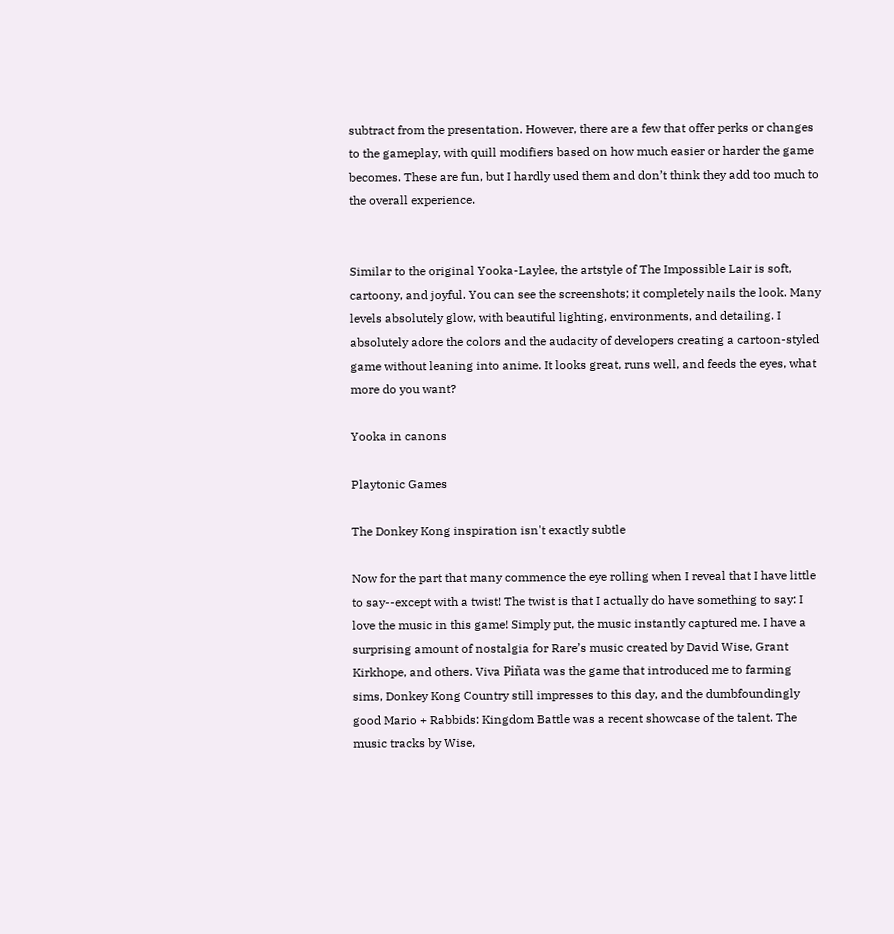subtract from the presentation. However, there are a few that offer perks or changes to the gameplay, with quill modifiers based on how much easier or harder the game becomes. These are fun, but I hardly used them and don’t think they add too much to the overall experience.


Similar to the original Yooka-Laylee, the artstyle of The Impossible Lair is soft, cartoony, and joyful. You can see the screenshots; it completely nails the look. Many levels absolutely glow, with beautiful lighting, environments, and detailing. I absolutely adore the colors and the audacity of developers creating a cartoon-styled game without leaning into anime. It looks great, runs well, and feeds the eyes, what more do you want?

Yooka in canons

Playtonic Games

The Donkey Kong inspiration isn't exactly subtle

Now for the part that many commence the eye rolling when I reveal that I have little to say--except with a twist! The twist is that I actually do have something to say: I love the music in this game! Simply put, the music instantly captured me. I have a surprising amount of nostalgia for Rare’s music created by David Wise, Grant Kirkhope, and others. Viva Piñata was the game that introduced me to farming sims, Donkey Kong Country still impresses to this day, and the dumbfoundingly good Mario + Rabbids: Kingdom Battle was a recent showcase of the talent. The music tracks by Wise,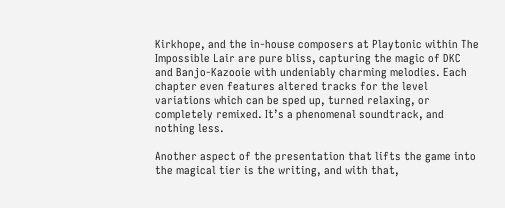Kirkhope, and the in-house composers at Playtonic within The Impossible Lair are pure bliss, capturing the magic of DKC and Banjo-Kazooie with undeniably charming melodies. Each chapter even features altered tracks for the level variations which can be sped up, turned relaxing, or completely remixed. It’s a phenomenal soundtrack, and nothing less.

Another aspect of the presentation that lifts the game into the magical tier is the writing, and with that,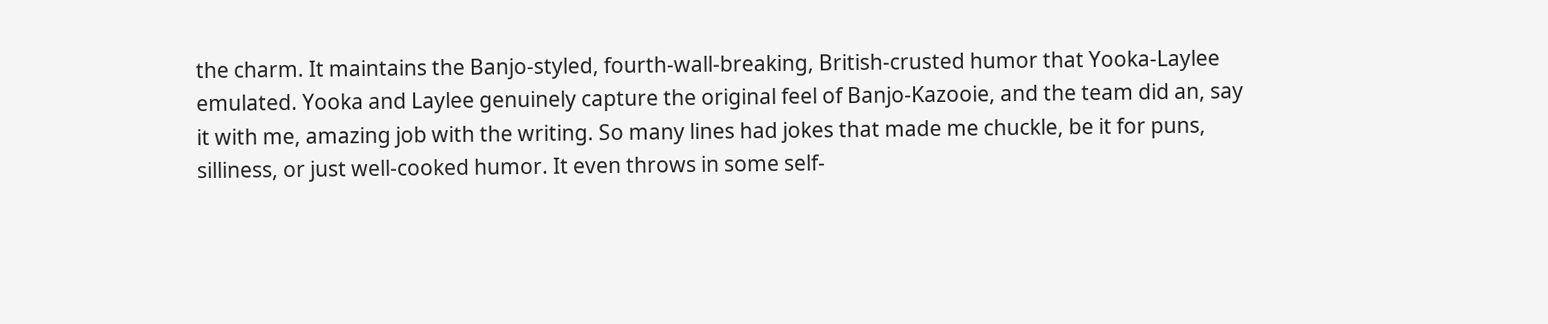the charm. It maintains the Banjo-styled, fourth-wall-breaking, British-crusted humor that Yooka-Laylee emulated. Yooka and Laylee genuinely capture the original feel of Banjo-Kazooie, and the team did an, say it with me, amazing job with the writing. So many lines had jokes that made me chuckle, be it for puns, silliness, or just well-cooked humor. It even throws in some self-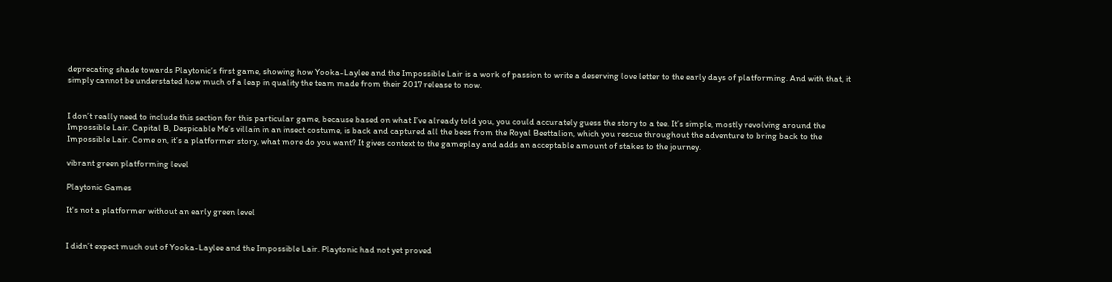deprecating shade towards Playtonic’s first game, showing how Yooka-Laylee and the Impossible Lair is a work of passion to write a deserving love letter to the early days of platforming. And with that, it simply cannot be understated how much of a leap in quality the team made from their 2017 release to now.


I don’t really need to include this section for this particular game, because based on what I’ve already told you, you could accurately guess the story to a tee. It’s simple, mostly revolving around the Impossible Lair. Capital B, Despicable Me’s villain in an insect costume, is back and captured all the bees from the Royal Beettalion, which you rescue throughout the adventure to bring back to the Impossible Lair. Come on, it’s a platformer story, what more do you want? It gives context to the gameplay and adds an acceptable amount of stakes to the journey.

vibrant green platforming level

Playtonic Games

It's not a platformer without an early green level


I didn’t expect much out of Yooka-Laylee and the Impossible Lair. Playtonic had not yet proved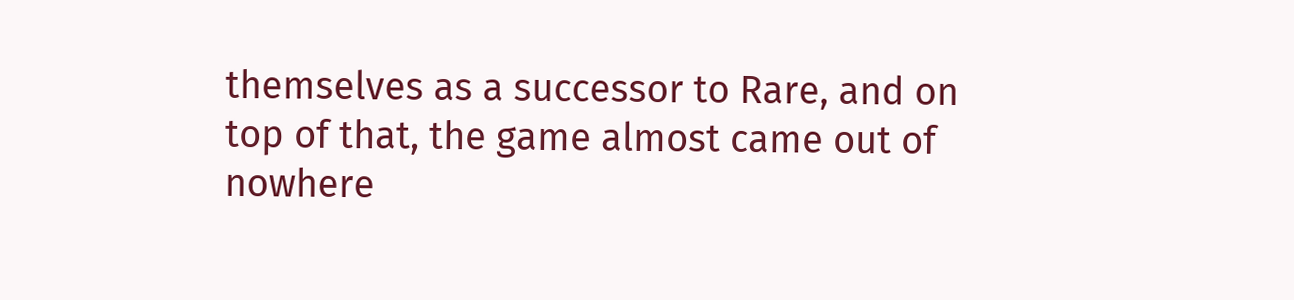themselves as a successor to Rare, and on top of that, the game almost came out of nowhere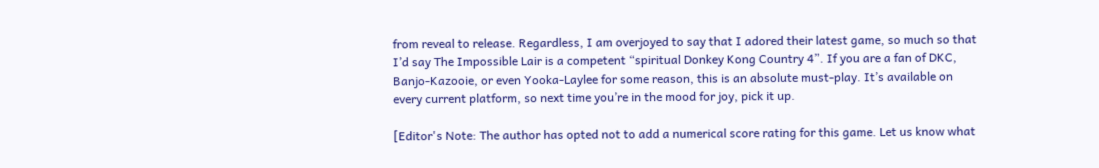from reveal to release. Regardless, I am overjoyed to say that I adored their latest game, so much so that I’d say The Impossible Lair is a competent “spiritual Donkey Kong Country 4”. If you are a fan of DKC, Banjo-Kazooie, or even Yooka-Laylee for some reason, this is an absolute must-play. It’s available on every current platform, so next time you’re in the mood for joy, pick it up.

[Editor's Note: The author has opted not to add a numerical score rating for this game. Let us know what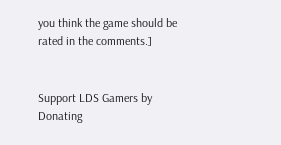you think the game should be rated in the comments.]


Support LDS Gamers by Donating